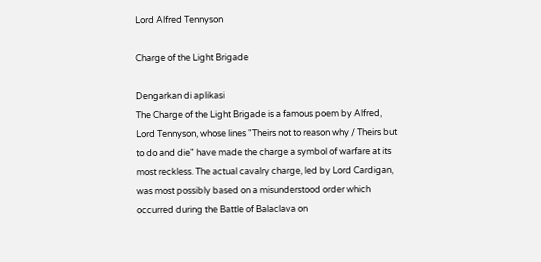Lord Alfred Tennyson

Charge of the Light Brigade

Dengarkan di aplikasi
The Charge of the Light Brigade is a famous poem by Alfred, Lord Tennyson, whose lines "Theirs not to reason why / Theirs but to do and die" have made the charge a symbol of warfare at its most reckless. The actual cavalry charge, led by Lord Cardigan, was most possibly based on a misunderstood order which occurred during the Battle of Balaclava on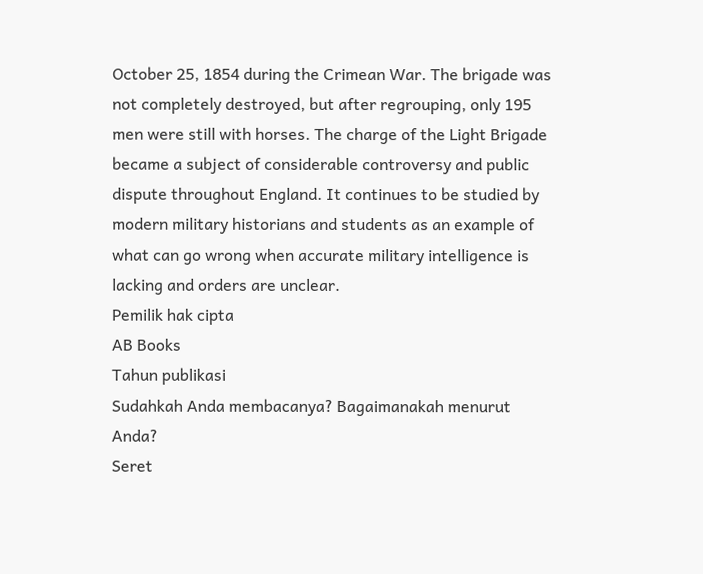October 25, 1854 during the Crimean War. The brigade was not completely destroyed, but after regrouping, only 195 men were still with horses. The charge of the Light Brigade became a subject of considerable controversy and public dispute throughout England. It continues to be studied by modern military historians and students as an example of what can go wrong when accurate military intelligence is lacking and orders are unclear.
Pemilik hak cipta
AB Books
Tahun publikasi
Sudahkah Anda membacanya? Bagaimanakah menurut Anda?
Seret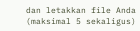dan letakkan file Anda (maksimal 5 sekaligus)